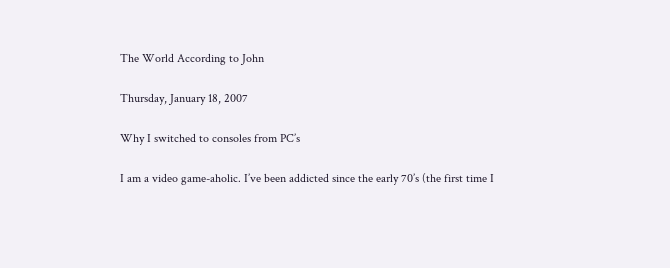The World According to John

Thursday, January 18, 2007

Why I switched to consoles from PC’s

I am a video game-aholic. I’ve been addicted since the early 70’s (the first time I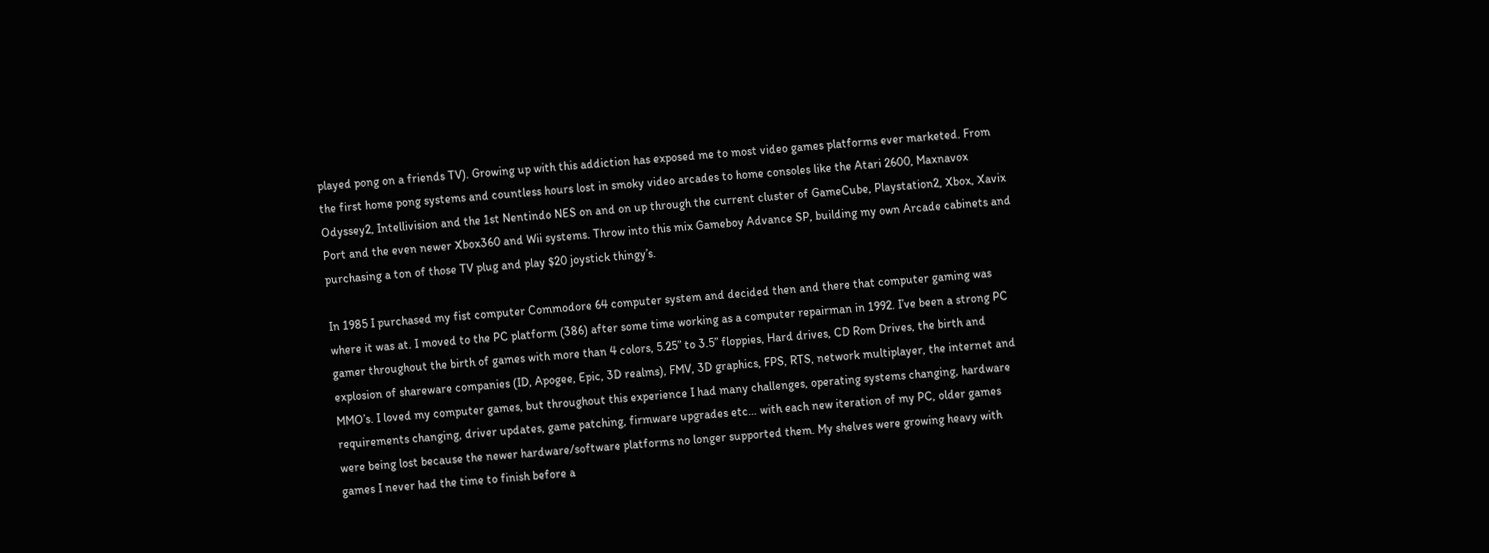played pong on a friends TV). Growing up with this addiction has exposed me to most video games platforms ever marketed. From the first home pong systems and countless hours lost in smoky video arcades to home consoles like the Atari 2600, Maxnavox Odyssey2, Intellivision and the 1st Nentindo NES on and on up through the current cluster of GameCube, Playstation2, Xbox, Xavix Port and the even newer Xbox360 and Wii systems. Throw into this mix Gameboy Advance SP, building my own Arcade cabinets and purchasing a ton of those TV plug and play $20 joystick thingy’s.

In 1985 I purchased my fist computer Commodore 64 computer system and decided then and there that computer gaming was where it was at. I moved to the PC platform (386) after some time working as a computer repairman in 1992. I’ve been a strong PC gamer throughout the birth of games with more than 4 colors, 5.25” to 3.5” floppies, Hard drives, CD Rom Drives, the birth and explosion of shareware companies (ID, Apogee, Epic, 3D realms), FMV, 3D graphics, FPS, RTS, network multiplayer, the internet and MMO’s. I loved my computer games, but throughout this experience I had many challenges, operating systems changing, hardware requirements changing, driver updates, game patching, firmware upgrades etc… with each new iteration of my PC, older games were being lost because the newer hardware/software platforms no longer supported them. My shelves were growing heavy with games I never had the time to finish before a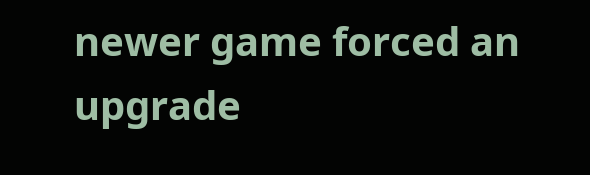newer game forced an upgrade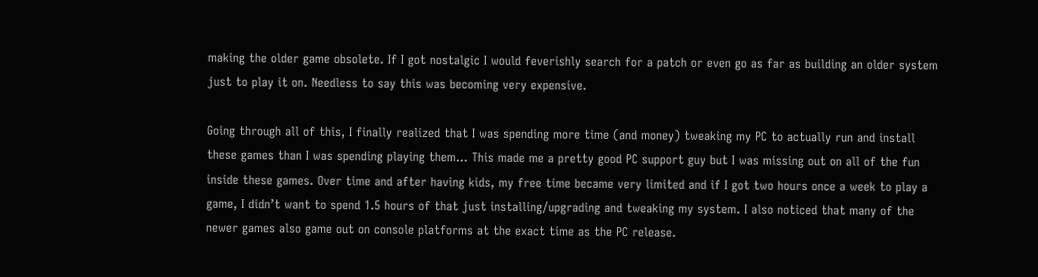making the older game obsolete. If I got nostalgic I would feverishly search for a patch or even go as far as building an older system just to play it on. Needless to say this was becoming very expensive.

Going through all of this, I finally realized that I was spending more time (and money) tweaking my PC to actually run and install these games than I was spending playing them… This made me a pretty good PC support guy but I was missing out on all of the fun inside these games. Over time and after having kids, my free time became very limited and if I got two hours once a week to play a game, I didn’t want to spend 1.5 hours of that just installing/upgrading and tweaking my system. I also noticed that many of the newer games also game out on console platforms at the exact time as the PC release.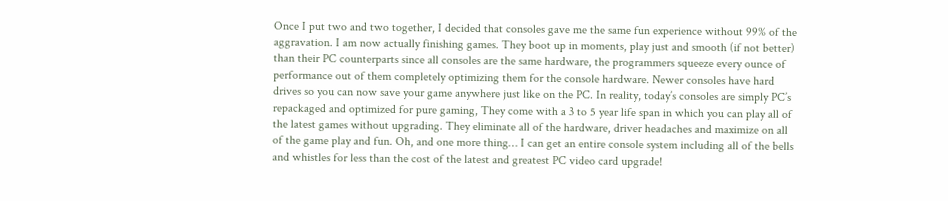Once I put two and two together, I decided that consoles gave me the same fun experience without 99% of the aggravation. I am now actually finishing games. They boot up in moments, play just and smooth (if not better) than their PC counterparts since all consoles are the same hardware, the programmers squeeze every ounce of performance out of them completely optimizing them for the console hardware. Newer consoles have hard drives so you can now save your game anywhere just like on the PC. In reality, today’s consoles are simply PC’s repackaged and optimized for pure gaming, They come with a 3 to 5 year life span in which you can play all of the latest games without upgrading. They eliminate all of the hardware, driver headaches and maximize on all of the game play and fun. Oh, and one more thing… I can get an entire console system including all of the bells and whistles for less than the cost of the latest and greatest PC video card upgrade!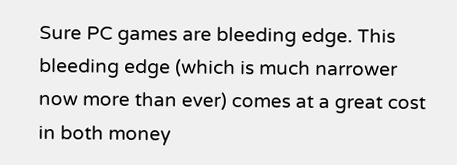Sure PC games are bleeding edge. This bleeding edge (which is much narrower now more than ever) comes at a great cost in both money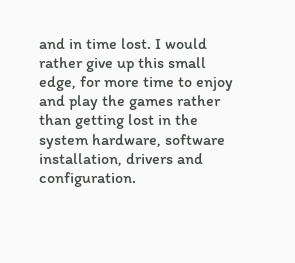and in time lost. I would rather give up this small edge, for more time to enjoy and play the games rather than getting lost in the system hardware, software installation, drivers and configuration.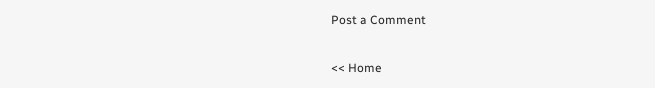Post a Comment

<< Home